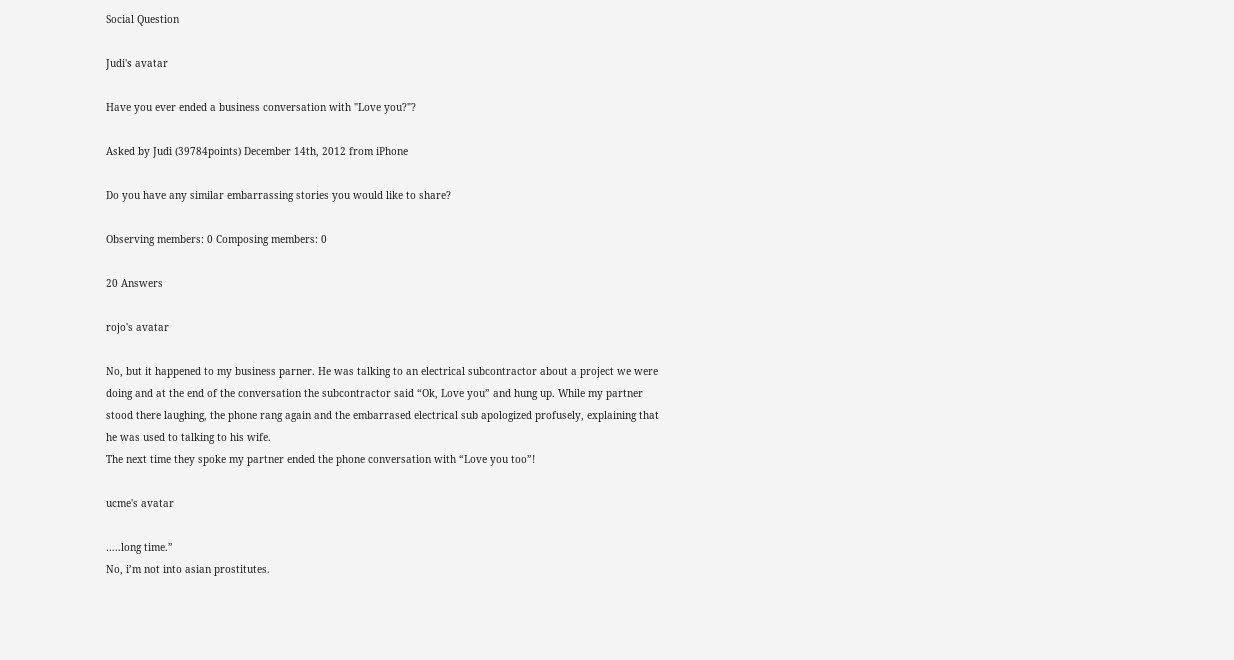Social Question

Judi's avatar

Have you ever ended a business conversation with "Love you?"?

Asked by Judi (39784points) December 14th, 2012 from iPhone

Do you have any similar embarrassing stories you would like to share?

Observing members: 0 Composing members: 0

20 Answers

rojo's avatar

No, but it happened to my business parner. He was talking to an electrical subcontractor about a project we were doing and at the end of the conversation the subcontractor said “Ok, Love you” and hung up. While my partner stood there laughing, the phone rang again and the embarrased electrical sub apologized profusely, explaining that he was used to talking to his wife.
The next time they spoke my partner ended the phone conversation with “Love you too”!

ucme's avatar

…..long time.”
No, i’m not into asian prostitutes.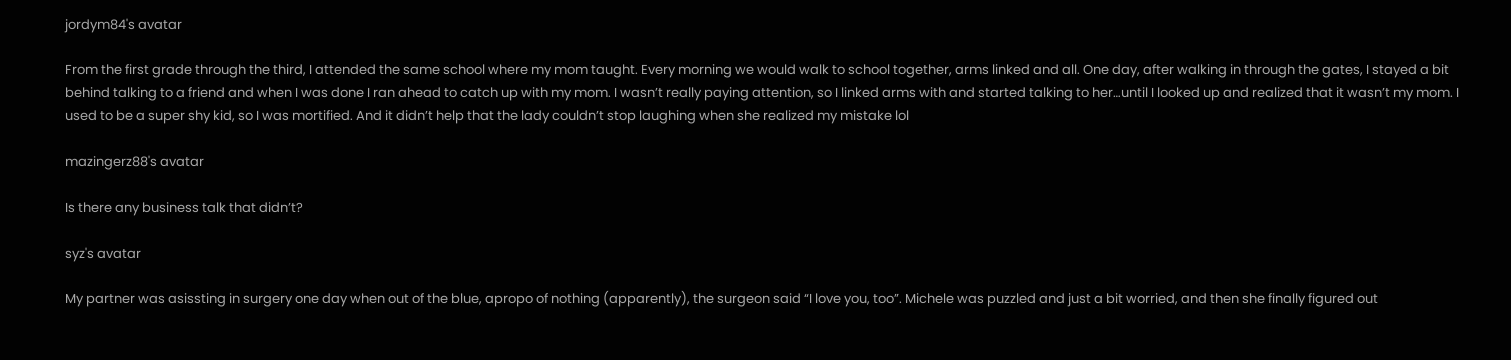jordym84's avatar

From the first grade through the third, I attended the same school where my mom taught. Every morning we would walk to school together, arms linked and all. One day, after walking in through the gates, I stayed a bit behind talking to a friend and when I was done I ran ahead to catch up with my mom. I wasn’t really paying attention, so I linked arms with and started talking to her…until I looked up and realized that it wasn’t my mom. I used to be a super shy kid, so I was mortified. And it didn’t help that the lady couldn’t stop laughing when she realized my mistake lol

mazingerz88's avatar

Is there any business talk that didn’t?

syz's avatar

My partner was asissting in surgery one day when out of the blue, apropo of nothing (apparently), the surgeon said “I love you, too”. Michele was puzzled and just a bit worried, and then she finally figured out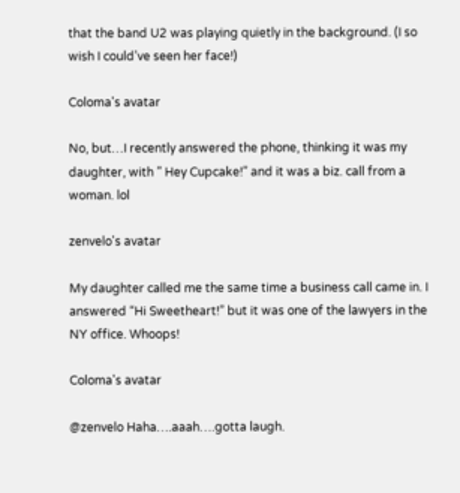that the band U2 was playing quietly in the background. (I so wish I could’ve seen her face!)

Coloma's avatar

No, but…I recently answered the phone, thinking it was my daughter, with ” Hey Cupcake!” and it was a biz. call from a woman. lol

zenvelo's avatar

My daughter called me the same time a business call came in. I answered “Hi Sweetheart!” but it was one of the lawyers in the NY office. Whoops!

Coloma's avatar

@zenvelo Haha….aaah….gotta laugh.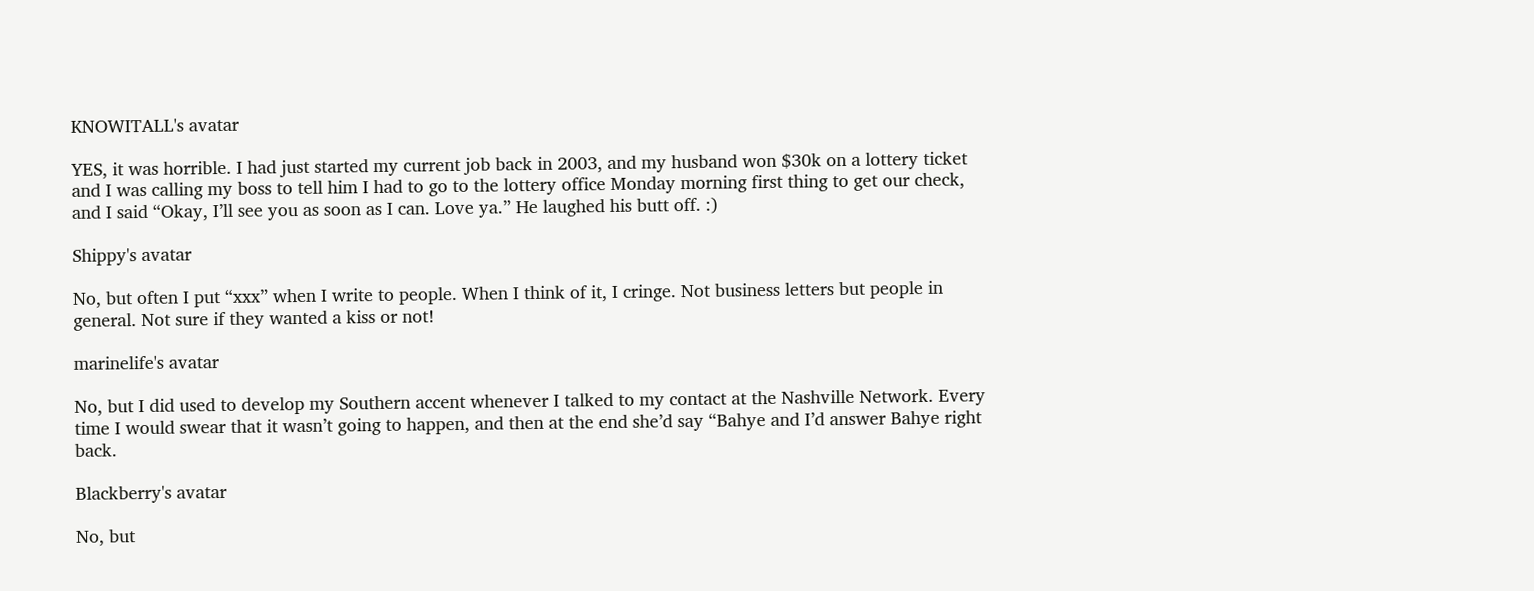KNOWITALL's avatar

YES, it was horrible. I had just started my current job back in 2003, and my husband won $30k on a lottery ticket and I was calling my boss to tell him I had to go to the lottery office Monday morning first thing to get our check, and I said “Okay, I’ll see you as soon as I can. Love ya.” He laughed his butt off. :)

Shippy's avatar

No, but often I put “xxx” when I write to people. When I think of it, I cringe. Not business letters but people in general. Not sure if they wanted a kiss or not!

marinelife's avatar

No, but I did used to develop my Southern accent whenever I talked to my contact at the Nashville Network. Every time I would swear that it wasn’t going to happen, and then at the end she’d say “Bahye and I’d answer Bahye right back.

Blackberry's avatar

No, but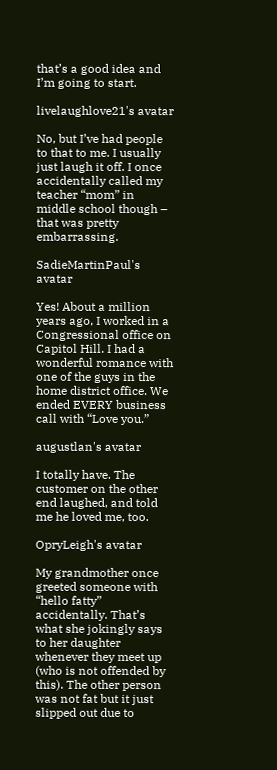that’s a good idea and I’m going to start.

livelaughlove21's avatar

No, but I’ve had people to that to me. I usually just laugh it off. I once accidentally called my teacher “mom” in middle school though – that was pretty embarrassing.

SadieMartinPaul's avatar

Yes! About a million years ago, I worked in a Congressional office on Capitol Hill. I had a wonderful romance with one of the guys in the home district office. We ended EVERY business call with “Love you.”

augustlan's avatar

I totally have. The customer on the other end laughed, and told me he loved me, too.

OpryLeigh's avatar

My grandmother once greeted someone with “hello fatty” accidentally. That’s what she jokingly says to her daughter whenever they meet up (who is not offended by this). The other person was not fat but it just slipped out due to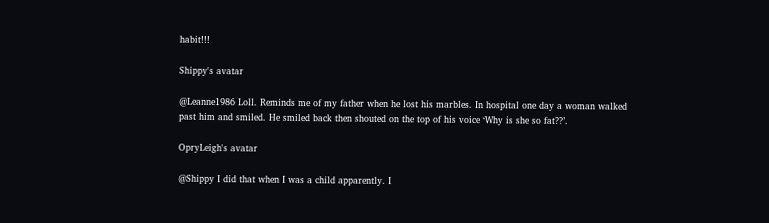habit!!!

Shippy's avatar

@Leanne1986 Loll. Reminds me of my father when he lost his marbles. In hospital one day a woman walked past him and smiled. He smiled back then shouted on the top of his voice ‘Why is she so fat??’.

OpryLeigh's avatar

@Shippy I did that when I was a child apparently. I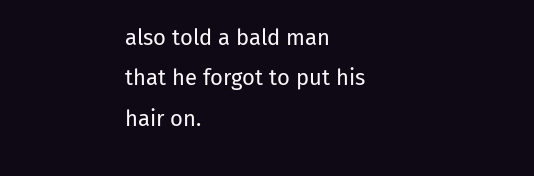also told a bald man that he forgot to put his hair on.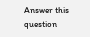Answer this question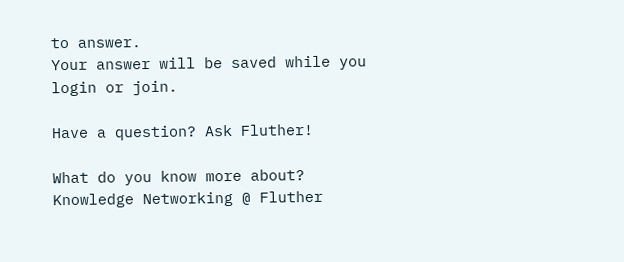to answer.
Your answer will be saved while you login or join.

Have a question? Ask Fluther!

What do you know more about?
Knowledge Networking @ Fluther